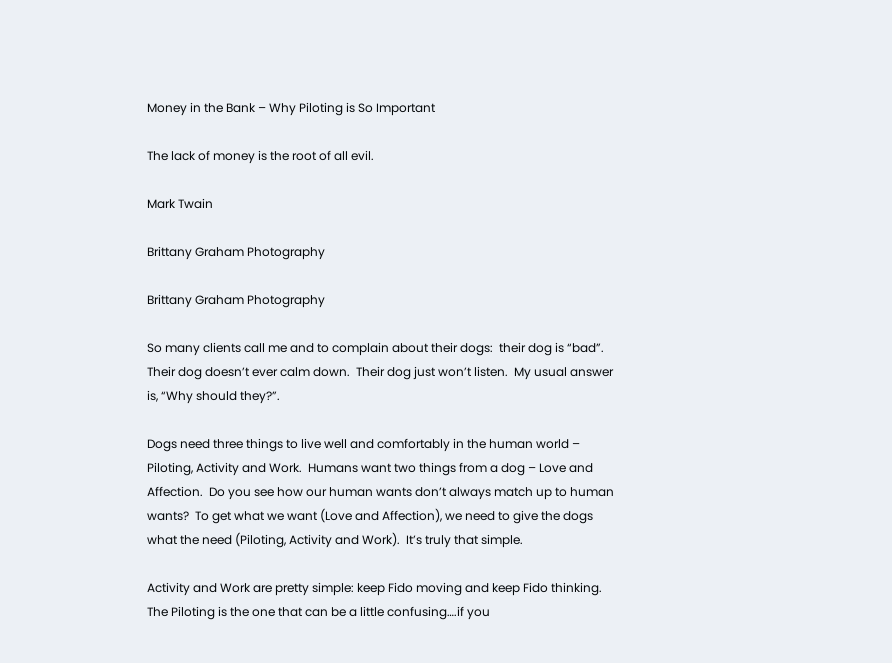Money in the Bank – Why Piloting is So Important

The lack of money is the root of all evil.

Mark Twain

Brittany Graham Photography

Brittany Graham Photography

So many clients call me and to complain about their dogs:  their dog is “bad”.  Their dog doesn’t ever calm down.  Their dog just won’t listen.  My usual answer is, “Why should they?”.

Dogs need three things to live well and comfortably in the human world – Piloting, Activity and Work.  Humans want two things from a dog – Love and Affection.  Do you see how our human wants don’t always match up to human wants?  To get what we want (Love and Affection), we need to give the dogs what the need (Piloting, Activity and Work).  It’s truly that simple.

Activity and Work are pretty simple: keep Fido moving and keep Fido thinking.  The Piloting is the one that can be a little confusing….if you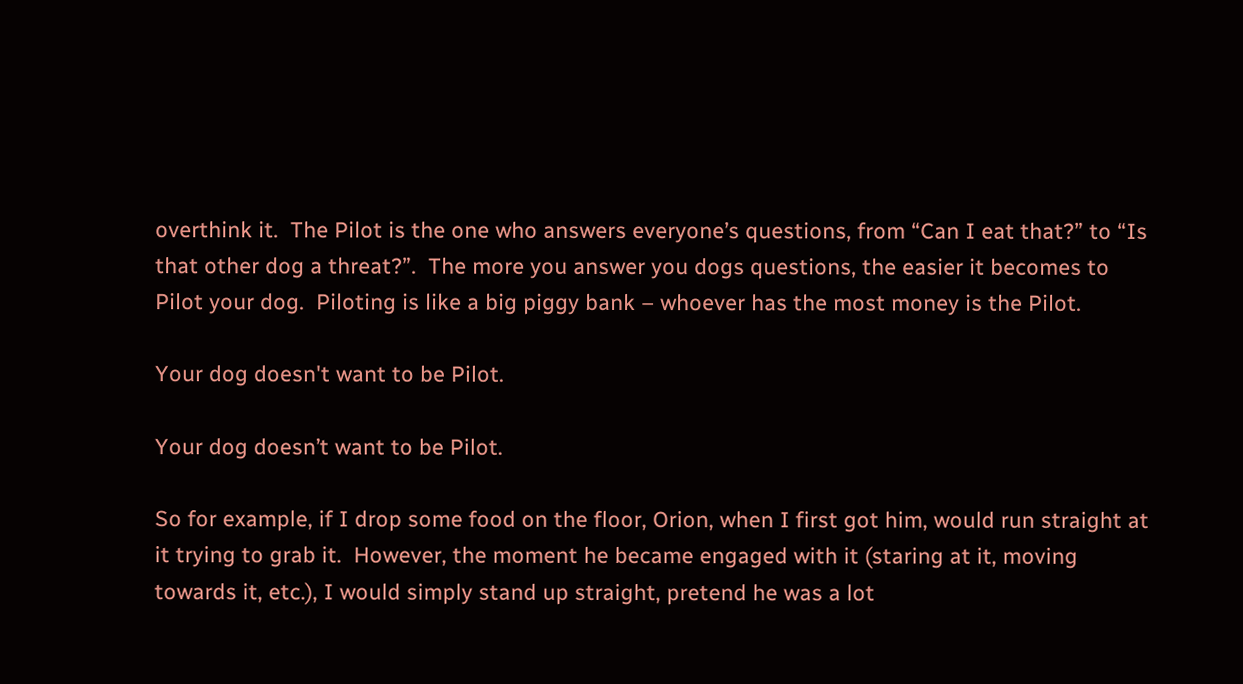overthink it.  The Pilot is the one who answers everyone’s questions, from “Can I eat that?” to “Is that other dog a threat?”.  The more you answer you dogs questions, the easier it becomes to Pilot your dog.  Piloting is like a big piggy bank – whoever has the most money is the Pilot.

Your dog doesn't want to be Pilot.

Your dog doesn’t want to be Pilot.

So for example, if I drop some food on the floor, Orion, when I first got him, would run straight at it trying to grab it.  However, the moment he became engaged with it (staring at it, moving towards it, etc.), I would simply stand up straight, pretend he was a lot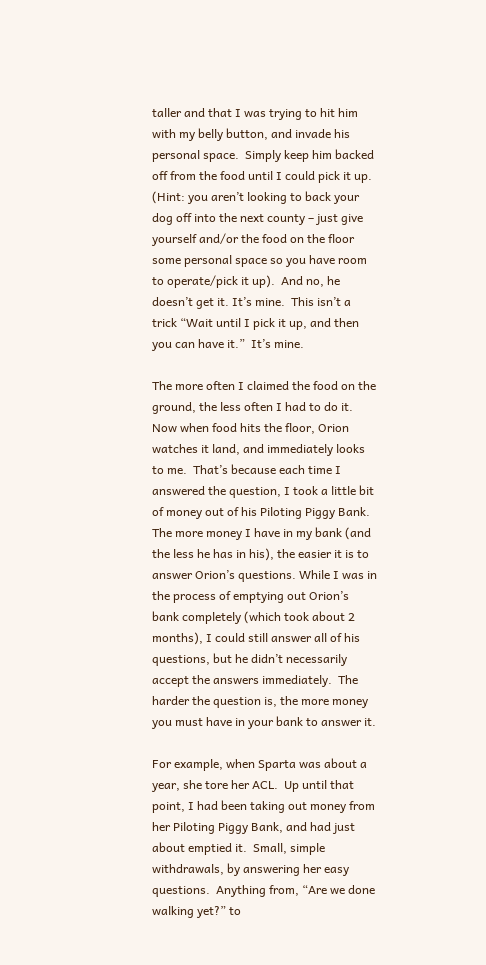taller and that I was trying to hit him with my belly button, and invade his personal space.  Simply keep him backed off from the food until I could pick it up.    (Hint: you aren’t looking to back your dog off into the next county – just give yourself and/or the food on the floor some personal space so you have room to operate/pick it up).  And no, he doesn’t get it. It’s mine.  This isn’t a trick “Wait until I pick it up, and then you can have it.”  It’s mine.

The more often I claimed the food on the ground, the less often I had to do it.  Now when food hits the floor, Orion watches it land, and immediately looks to me.  That’s because each time I answered the question, I took a little bit of money out of his Piloting Piggy Bank.  The more money I have in my bank (and the less he has in his), the easier it is to answer Orion’s questions. While I was in the process of emptying out Orion’s bank completely (which took about 2 months), I could still answer all of his questions, but he didn’t necessarily accept the answers immediately.  The harder the question is, the more money you must have in your bank to answer it.

For example, when Sparta was about a year, she tore her ACL.  Up until that point, I had been taking out money from her Piloting Piggy Bank, and had just about emptied it.  Small, simple withdrawals, by answering her easy questions.  Anything from, “Are we done walking yet?” to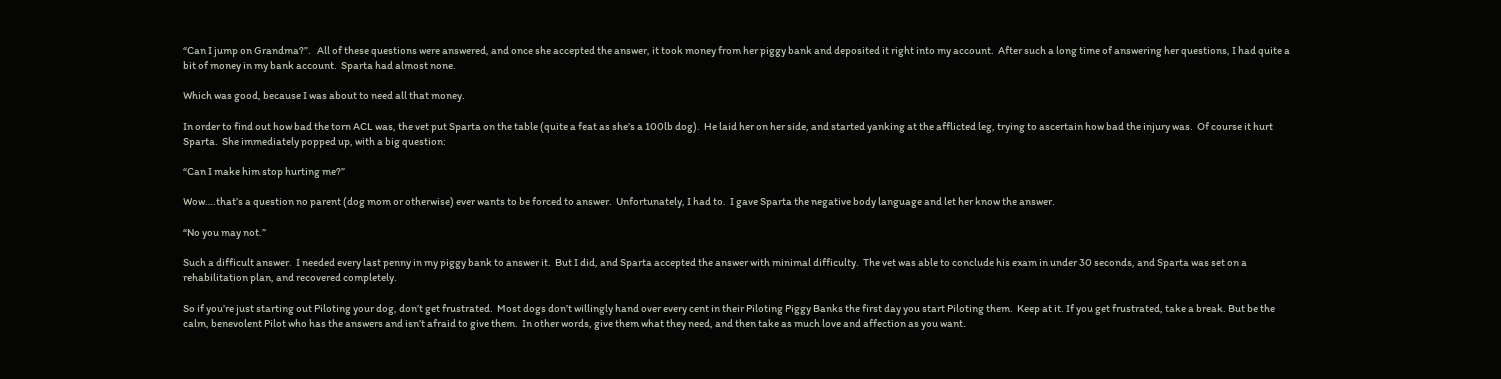“Can I jump on Grandma?”.   All of these questions were answered, and once she accepted the answer, it took money from her piggy bank and deposited it right into my account.  After such a long time of answering her questions, I had quite a bit of money in my bank account.  Sparta had almost none.

Which was good, because I was about to need all that money.

In order to find out how bad the torn ACL was, the vet put Sparta on the table (quite a feat as she’s a 100lb dog).  He laid her on her side, and started yanking at the afflicted leg, trying to ascertain how bad the injury was.  Of course it hurt Sparta.  She immediately popped up, with a big question:

“Can I make him stop hurting me?”

Wow….that’s a question no parent (dog mom or otherwise) ever wants to be forced to answer.  Unfortunately, I had to.  I gave Sparta the negative body language and let her know the answer.

“No you may not.”

Such a difficult answer.  I needed every last penny in my piggy bank to answer it.  But I did, and Sparta accepted the answer with minimal difficulty.  The vet was able to conclude his exam in under 30 seconds, and Sparta was set on a rehabilitation plan, and recovered completely.

So if you’re just starting out Piloting your dog, don’t get frustrated.  Most dogs don’t willingly hand over every cent in their Piloting Piggy Banks the first day you start Piloting them.  Keep at it. If you get frustrated, take a break. But be the calm, benevolent Pilot who has the answers and isn’t afraid to give them.  In other words, give them what they need, and then take as much love and affection as you want.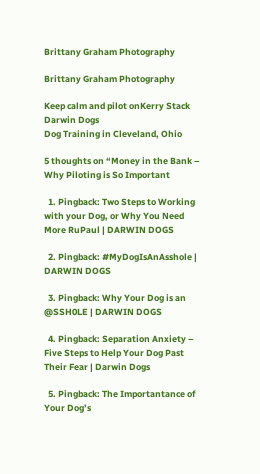Brittany Graham Photography

Brittany Graham Photography

Keep calm and pilot onKerry Stack
Darwin Dogs
Dog Training in Cleveland, Ohio

5 thoughts on “Money in the Bank – Why Piloting is So Important

  1. Pingback: Two Steps to Working with your Dog, or Why You Need More RuPaul | DARWIN DOGS

  2. Pingback: #MyDogIsAnAsshole | DARWIN DOGS

  3. Pingback: Why Your Dog is an @SSH0LE | DARWIN DOGS

  4. Pingback: Separation Anxiety – Five Steps to Help Your Dog Past Their Fear | Darwin Dogs

  5. Pingback: The Importantance of Your Dog’s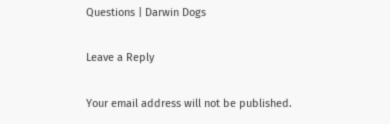Questions | Darwin Dogs

Leave a Reply

Your email address will not be published.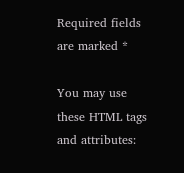Required fields are marked *

You may use these HTML tags and attributes: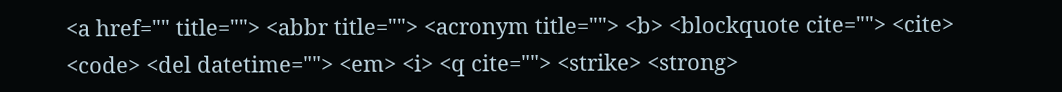<a href="" title=""> <abbr title=""> <acronym title=""> <b> <blockquote cite=""> <cite> <code> <del datetime=""> <em> <i> <q cite=""> <strike> <strong>